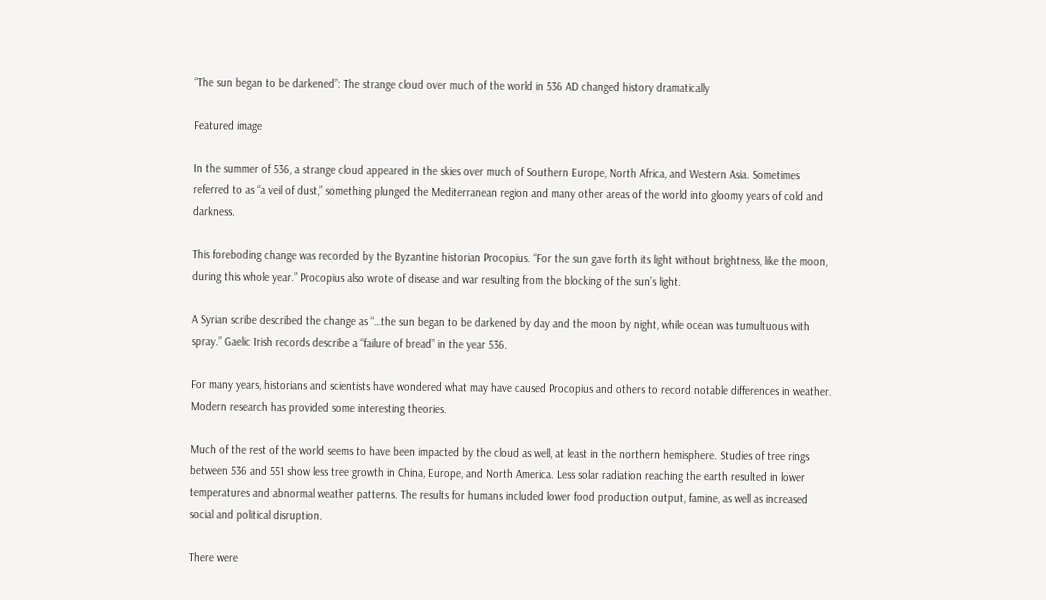“The sun began to be darkened”: The strange cloud over much of the world in 536 AD changed history dramatically

Featured image

In the summer of 536, a strange cloud appeared in the skies over much of Southern Europe, North Africa, and Western Asia. Sometimes referred to as “a veil of dust,” something plunged the Mediterranean region and many other areas of the world into gloomy years of cold and darkness.

This foreboding change was recorded by the Byzantine historian Procopius. “For the sun gave forth its light without brightness, like the moon, during this whole year.” Procopius also wrote of disease and war resulting from the blocking of the sun’s light.

A Syrian scribe described the change as “…the sun began to be darkened by day and the moon by night, while ocean was tumultuous with spray.” Gaelic Irish records describe a “failure of bread” in the year 536.

For many years, historians and scientists have wondered what may have caused Procopius and others to record notable differences in weather. Modern research has provided some interesting theories.

Much of the rest of the world seems to have been impacted by the cloud as well, at least in the northern hemisphere. Studies of tree rings between 536 and 551 show less tree growth in China, Europe, and North America. Less solar radiation reaching the earth resulted in lower temperatures and abnormal weather patterns. The results for humans included lower food production output, famine, as well as increased social and political disruption.

There were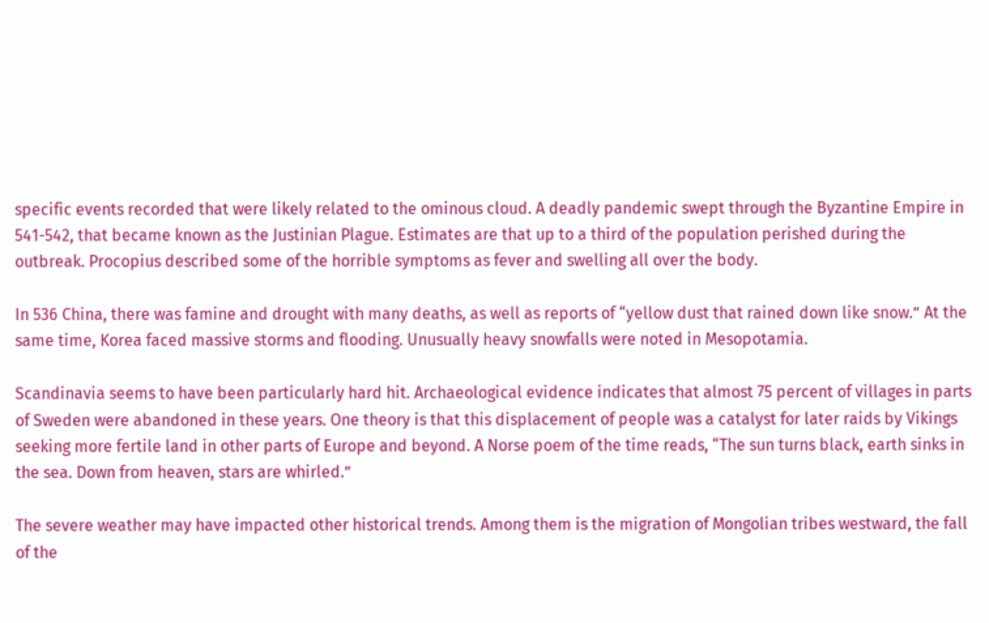specific events recorded that were likely related to the ominous cloud. A deadly pandemic swept through the Byzantine Empire in 541-542, that became known as the Justinian Plague. Estimates are that up to a third of the population perished during the outbreak. Procopius described some of the horrible symptoms as fever and swelling all over the body.

In 536 China, there was famine and drought with many deaths, as well as reports of “yellow dust that rained down like snow.” At the same time, Korea faced massive storms and flooding. Unusually heavy snowfalls were noted in Mesopotamia.

Scandinavia seems to have been particularly hard hit. Archaeological evidence indicates that almost 75 percent of villages in parts of Sweden were abandoned in these years. One theory is that this displacement of people was a catalyst for later raids by Vikings seeking more fertile land in other parts of Europe and beyond. A Norse poem of the time reads, “The sun turns black, earth sinks in the sea. Down from heaven, stars are whirled.”

The severe weather may have impacted other historical trends. Among them is the migration of Mongolian tribes westward, the fall of the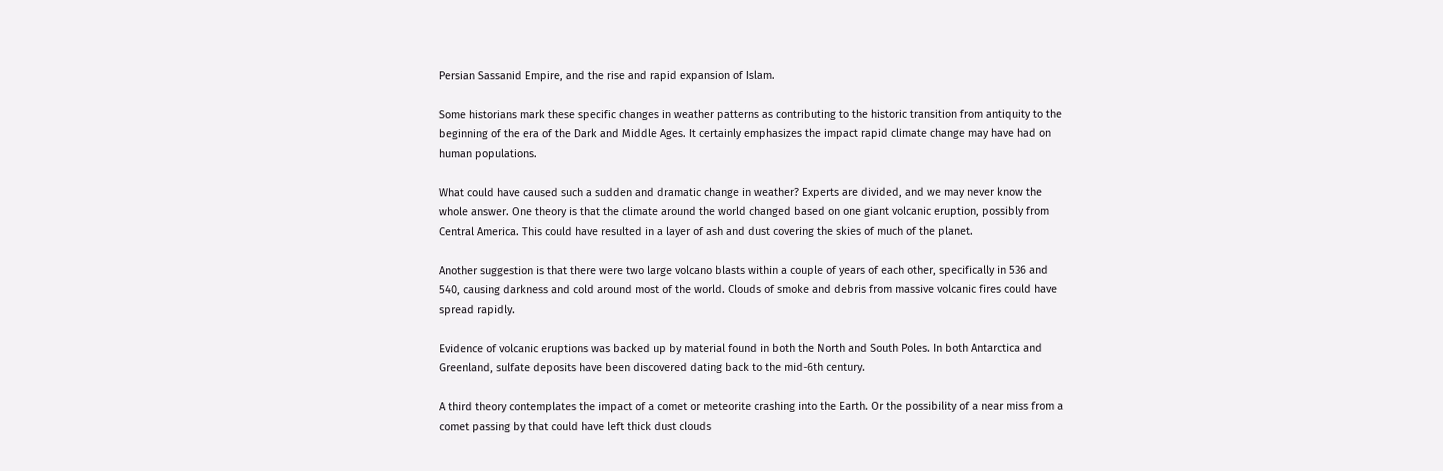Persian Sassanid Empire, and the rise and rapid expansion of Islam.

Some historians mark these specific changes in weather patterns as contributing to the historic transition from antiquity to the beginning of the era of the Dark and Middle Ages. It certainly emphasizes the impact rapid climate change may have had on human populations.

What could have caused such a sudden and dramatic change in weather? Experts are divided, and we may never know the whole answer. One theory is that the climate around the world changed based on one giant volcanic eruption, possibly from Central America. This could have resulted in a layer of ash and dust covering the skies of much of the planet.

Another suggestion is that there were two large volcano blasts within a couple of years of each other, specifically in 536 and 540, causing darkness and cold around most of the world. Clouds of smoke and debris from massive volcanic fires could have spread rapidly.

Evidence of volcanic eruptions was backed up by material found in both the North and South Poles. In both Antarctica and Greenland, sulfate deposits have been discovered dating back to the mid-6th century.

A third theory contemplates the impact of a comet or meteorite crashing into the Earth. Or the possibility of a near miss from a comet passing by that could have left thick dust clouds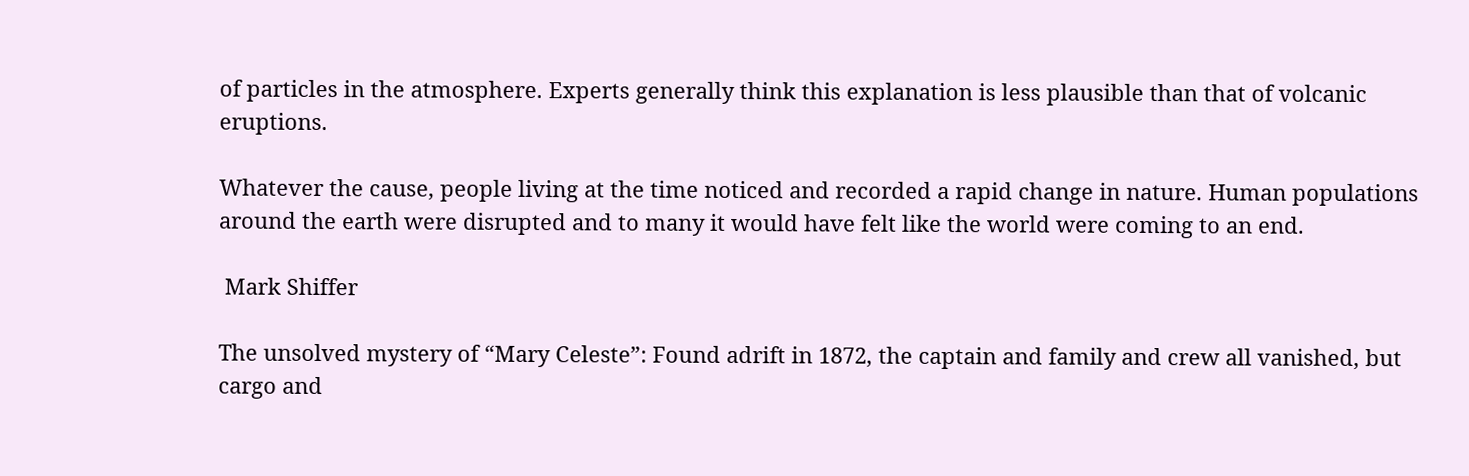of particles in the atmosphere. Experts generally think this explanation is less plausible than that of volcanic eruptions.

Whatever the cause, people living at the time noticed and recorded a rapid change in nature. Human populations around the earth were disrupted and to many it would have felt like the world were coming to an end.

 Mark Shiffer

The unsolved mystery of “Mary Celeste”: Found adrift in 1872, the captain and family and crew all vanished, but cargo and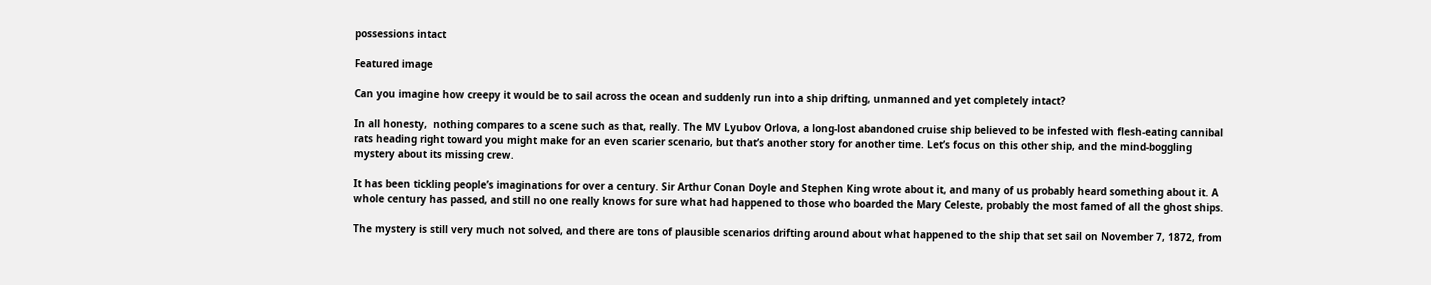possessions intact

Featured image

Can you imagine how creepy it would be to sail across the ocean and suddenly run into a ship drifting, unmanned and yet completely intact?

In all honesty,  nothing compares to a scene such as that, really. The MV Lyubov Orlova, a long-lost abandoned cruise ship believed to be infested with flesh-eating cannibal rats heading right toward you might make for an even scarier scenario, but that’s another story for another time. Let’s focus on this other ship, and the mind-boggling mystery about its missing crew.

It has been tickling people’s imaginations for over a century. Sir Arthur Conan Doyle and Stephen King wrote about it, and many of us probably heard something about it. A whole century has passed, and still no one really knows for sure what had happened to those who boarded the Mary Celeste, probably the most famed of all the ghost ships.

The mystery is still very much not solved, and there are tons of plausible scenarios drifting around about what happened to the ship that set sail on November 7, 1872, from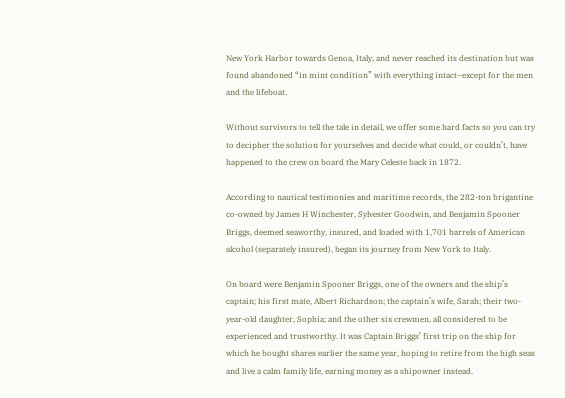New York Harbor towards Genoa, Italy, and never reached its destination but was found abandoned “in mint condition” with everything intact–except for the men and the lifeboat.

Without survivors to tell the tale in detail, we offer some hard facts so you can try to decipher the solution for yourselves and decide what could, or couldn’t, have happened to the crew on board the Mary Celeste back in 1872.

According to nautical testimonies and maritime records, the 282-ton brigantine co-owned by James H Winchester, Sylvester Goodwin, and Benjamin Spooner Briggs, deemed seaworthy, insured, and loaded with 1,701 barrels of American alcohol (separately insured), began its journey from New York to Italy.

On board were Benjamin Spooner Briggs, one of the owners and the ship’s captain; his first mate, Albert Richardson; the captain’s wife, Sarah; their two-year-old daughter, Sophia; and the other six crewmen, all considered to be experienced and trustworthy. It was Captain Briggs’ first trip on the ship for which he bought shares earlier the same year, hoping to retire from the high seas and live a calm family life, earning money as a shipowner instead.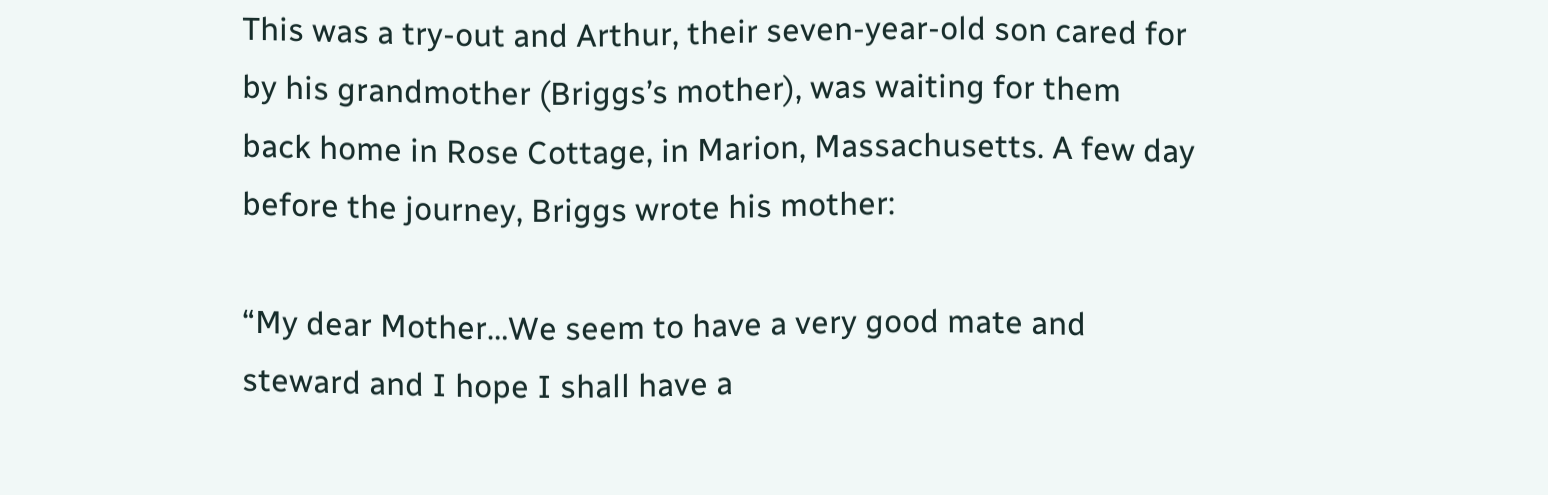This was a try-out and Arthur, their seven-year-old son cared for by his grandmother (Briggs’s mother), was waiting for them back home in Rose Cottage, in Marion, Massachusetts. A few day before the journey, Briggs wrote his mother:

“My dear Mother…We seem to have a very good mate and steward and I hope I shall have a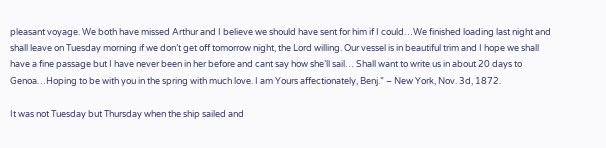pleasant voyage. We both have missed Arthur and I believe we should have sent for him if I could…We finished loading last night and shall leave on Tuesday morning if we don’t get off tomorrow night, the Lord willing. Our vessel is in beautiful trim and I hope we shall have a fine passage but I have never been in her before and cant say how she’ll sail… Shall want to write us in about 20 days to Genoa…Hoping to be with you in the spring with much love. I am Yours affectionately, Benj.” – New York, Nov. 3d, 1872.

It was not Tuesday but Thursday when the ship sailed and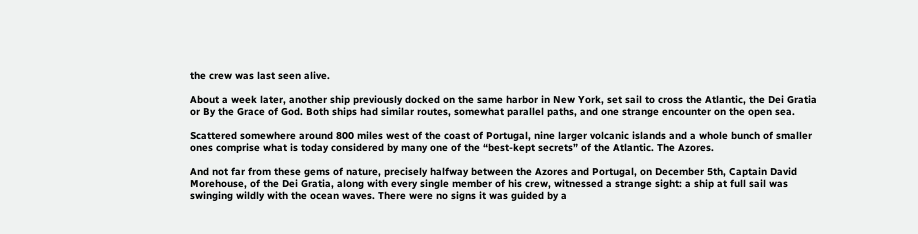the crew was last seen alive.

About a week later, another ship previously docked on the same harbor in New York, set sail to cross the Atlantic, the Dei Gratia or By the Grace of God. Both ships had similar routes, somewhat parallel paths, and one strange encounter on the open sea.

Scattered somewhere around 800 miles west of the coast of Portugal, nine larger volcanic islands and a whole bunch of smaller ones comprise what is today considered by many one of the “best-kept secrets” of the Atlantic. The Azores.

And not far from these gems of nature, precisely halfway between the Azores and Portugal, on December 5th, Captain David Morehouse, of the Dei Gratia, along with every single member of his crew, witnessed a strange sight: a ship at full sail was swinging wildly with the ocean waves. There were no signs it was guided by a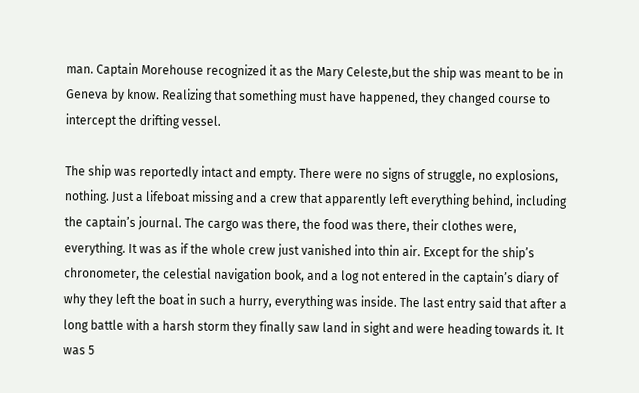man. Captain Morehouse recognized it as the Mary Celeste,but the ship was meant to be in Geneva by know. Realizing that something must have happened, they changed course to intercept the drifting vessel.

The ship was reportedly intact and empty. There were no signs of struggle, no explosions, nothing. Just a lifeboat missing and a crew that apparently left everything behind, including the captain’s journal. The cargo was there, the food was there, their clothes were, everything. It was as if the whole crew just vanished into thin air. Except for the ship’s chronometer, the celestial navigation book, and a log not entered in the captain’s diary of why they left the boat in such a hurry, everything was inside. The last entry said that after a long battle with a harsh storm they finally saw land in sight and were heading towards it. It was 5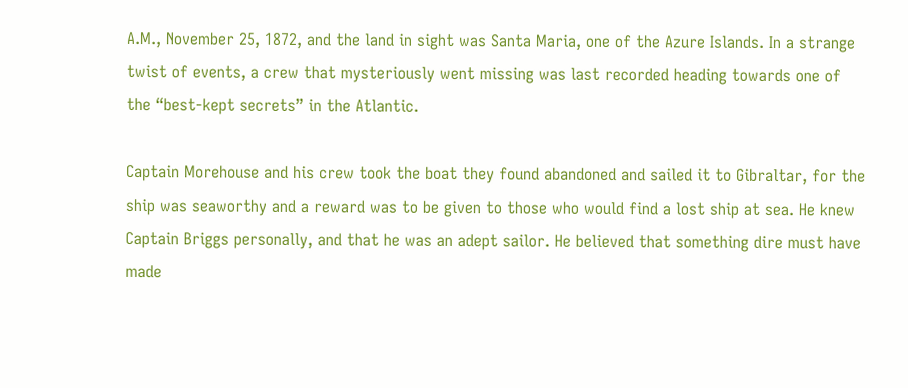A.M., November 25, 1872, and the land in sight was Santa Maria, one of the Azure Islands. In a strange twist of events, a crew that mysteriously went missing was last recorded heading towards one of the “best-kept secrets” in the Atlantic.

Captain Morehouse and his crew took the boat they found abandoned and sailed it to Gibraltar, for the ship was seaworthy and a reward was to be given to those who would find a lost ship at sea. He knew Captain Briggs personally, and that he was an adept sailor. He believed that something dire must have made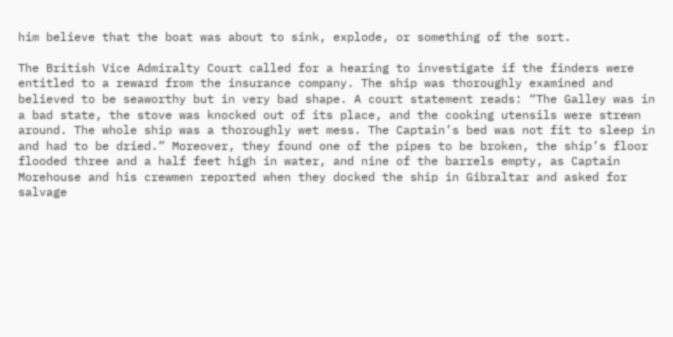him believe that the boat was about to sink, explode, or something of the sort.

The British Vice Admiralty Court called for a hearing to investigate if the finders were entitled to a reward from the insurance company. The ship was thoroughly examined and believed to be seaworthy but in very bad shape. A court statement reads: “The Galley was in a bad state, the stove was knocked out of its place, and the cooking utensils were strewn around. The whole ship was a thoroughly wet mess. The Captain’s bed was not fit to sleep in and had to be dried.” Moreover, they found one of the pipes to be broken, the ship’s floor flooded three and a half feet high in water, and nine of the barrels empty, as Captain Morehouse and his crewmen reported when they docked the ship in Gibraltar and asked for salvage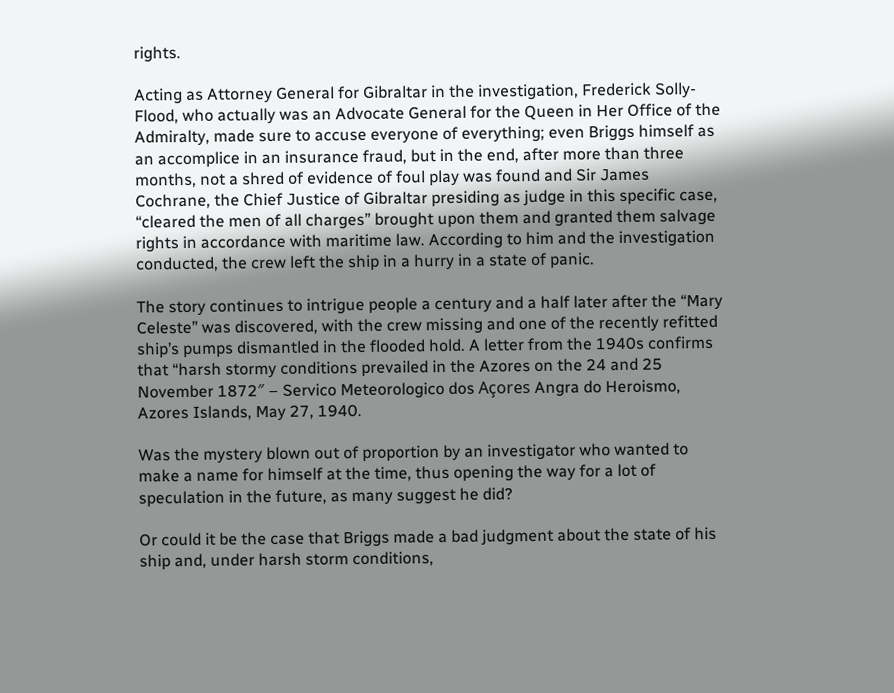rights.

Acting as Attorney General for Gibraltar in the investigation, Frederick Solly-Flood, who actually was an Advocate General for the Queen in Her Office of the Admiralty, made sure to accuse everyone of everything; even Briggs himself as an accomplice in an insurance fraud, but in the end, after more than three months, not a shred of evidence of foul play was found and Sir James Cochrane, the Chief Justice of Gibraltar presiding as judge in this specific case, “cleared the men of all charges” brought upon them and granted them salvage rights in accordance with maritime law. According to him and the investigation conducted, the crew left the ship in a hurry in a state of panic.

The story continues to intrigue people a century and a half later after the “Mary Celeste” was discovered, with the crew missing and one of the recently refitted ship’s pumps dismantled in the flooded hold. A letter from the 1940s confirms that “harsh stormy conditions prevailed in the Azores on the 24 and 25 November 1872″ – Servico Meteorologico dos Açores Angra do Heroismo, Azores Islands, May 27, 1940.

Was the mystery blown out of proportion by an investigator who wanted to make a name for himself at the time, thus opening the way for a lot of speculation in the future, as many suggest he did?

Or could it be the case that Briggs made a bad judgment about the state of his ship and, under harsh storm conditions,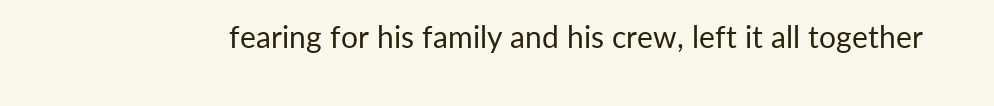fearing for his family and his crew, left it all together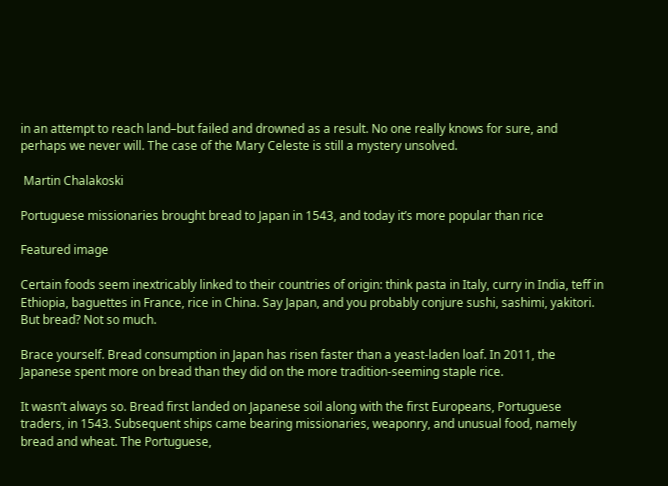in an attempt to reach land–but failed and drowned as a result. No one really knows for sure, and perhaps we never will. The case of the Mary Celeste is still a mystery unsolved.

 Martin Chalakoski

Portuguese missionaries brought bread to Japan in 1543, and today it’s more popular than rice

Featured image

Certain foods seem inextricably linked to their countries of origin: think pasta in Italy, curry in India, teff in Ethiopia, baguettes in France, rice in China. Say Japan, and you probably conjure sushi, sashimi, yakitori. But bread? Not so much.

Brace yourself. Bread consumption in Japan has risen faster than a yeast-laden loaf. In 2011, the Japanese spent more on bread than they did on the more tradition-seeming staple rice.

It wasn’t always so. Bread first landed on Japanese soil along with the first Europeans, Portuguese traders, in 1543. Subsequent ships came bearing missionaries, weaponry, and unusual food, namely bread and wheat. The Portuguese,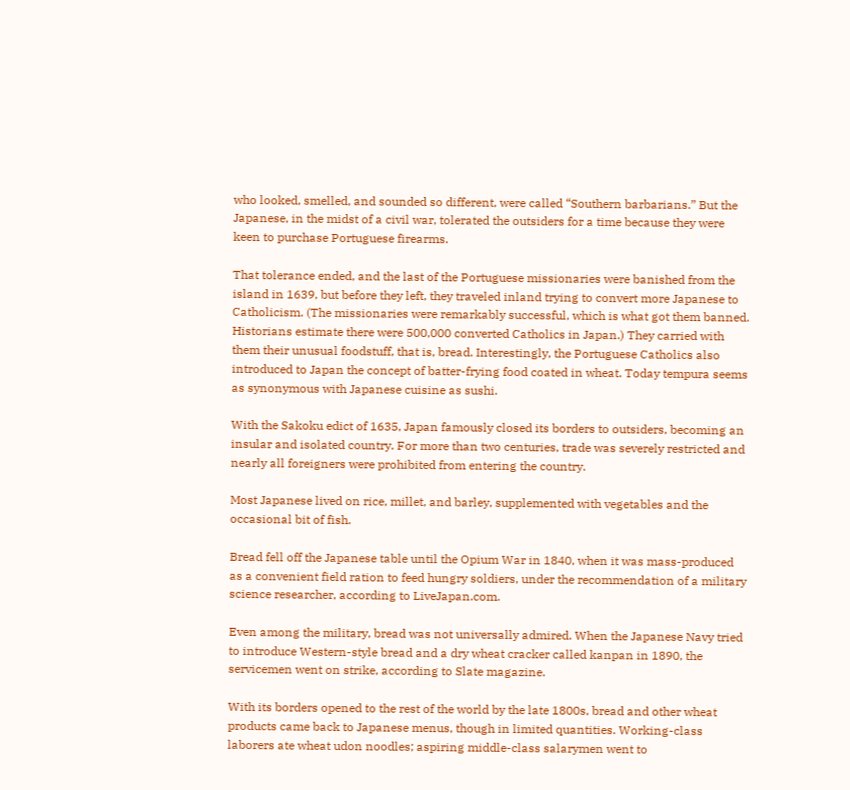who looked, smelled, and sounded so different, were called “Southern barbarians.” But the Japanese, in the midst of a civil war, tolerated the outsiders for a time because they were keen to purchase Portuguese firearms.

That tolerance ended, and the last of the Portuguese missionaries were banished from the island in 1639, but before they left, they traveled inland trying to convert more Japanese to Catholicism. (The missionaries were remarkably successful, which is what got them banned. Historians estimate there were 500,000 converted Catholics in Japan.) They carried with them their unusual foodstuff, that is, bread. Interestingly, the Portuguese Catholics also introduced to Japan the concept of batter-frying food coated in wheat. Today tempura seems as synonymous with Japanese cuisine as sushi.

With the Sakoku edict of 1635, Japan famously closed its borders to outsiders, becoming an insular and isolated country. For more than two centuries, trade was severely restricted and nearly all foreigners were prohibited from entering the country.

Most Japanese lived on rice, millet, and barley, supplemented with vegetables and the occasional bit of fish.

Bread fell off the Japanese table until the Opium War in 1840, when it was mass-produced as a convenient field ration to feed hungry soldiers, under the recommendation of a military science researcher, according to LiveJapan.com.

Even among the military, bread was not universally admired. When the Japanese Navy tried to introduce Western-style bread and a dry wheat cracker called kanpan in 1890, the servicemen went on strike, according to Slate magazine.

With its borders opened to the rest of the world by the late 1800s, bread and other wheat products came back to Japanese menus, though in limited quantities. Working-class laborers ate wheat udon noodles; aspiring middle-class salarymen went to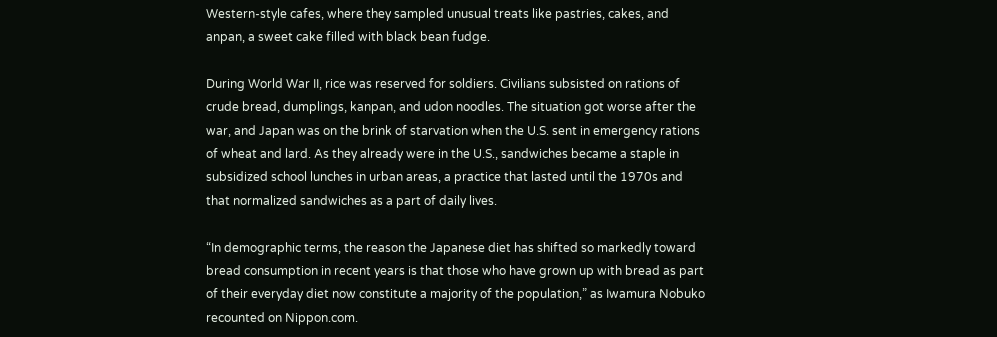Western-style cafes, where they sampled unusual treats like pastries, cakes, and anpan, a sweet cake filled with black bean fudge.

During World War II, rice was reserved for soldiers. Civilians subsisted on rations of crude bread, dumplings, kanpan, and udon noodles. The situation got worse after the war, and Japan was on the brink of starvation when the U.S. sent in emergency rations of wheat and lard. As they already were in the U.S., sandwiches became a staple in subsidized school lunches in urban areas, a practice that lasted until the 1970s and that normalized sandwiches as a part of daily lives.

“In demographic terms, the reason the Japanese diet has shifted so markedly toward bread consumption in recent years is that those who have grown up with bread as part of their everyday diet now constitute a majority of the population,” as Iwamura Nobuko recounted on Nippon.com.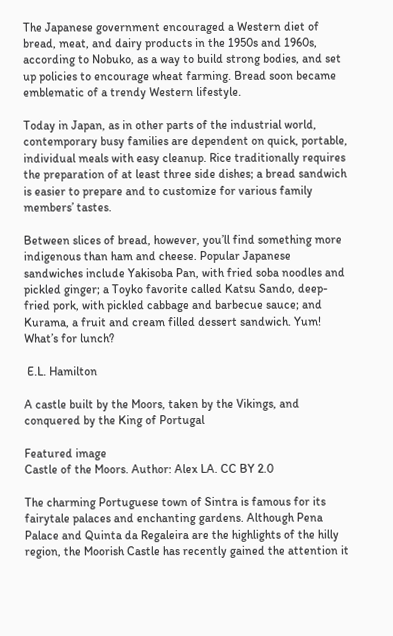The Japanese government encouraged a Western diet of bread, meat, and dairy products in the 1950s and 1960s, according to Nobuko, as a way to build strong bodies, and set up policies to encourage wheat farming. Bread soon became emblematic of a trendy Western lifestyle.

Today in Japan, as in other parts of the industrial world, contemporary busy families are dependent on quick, portable, individual meals with easy cleanup. Rice traditionally requires the preparation of at least three side dishes; a bread sandwich is easier to prepare and to customize for various family members’ tastes.

Between slices of bread, however, you’ll find something more indigenous than ham and cheese. Popular Japanese sandwiches include Yakisoba Pan, with fried soba noodles and pickled ginger; a Toyko favorite called Katsu Sando, deep-fried pork, with pickled cabbage and barbecue sauce; and Kurama, a fruit and cream filled dessert sandwich. Yum! What’s for lunch?

 E.L. Hamilton

A castle built by the Moors, taken by the Vikings, and conquered by the King of Portugal

Featured image
Castle of the Moors. Author: Alex LA. CC BY 2.0

The charming Portuguese town of Sintra is famous for its fairytale palaces and enchanting gardens. Although Pena Palace and Quinta da Regaleira are the highlights of the hilly region, the Moorish Castle has recently gained the attention it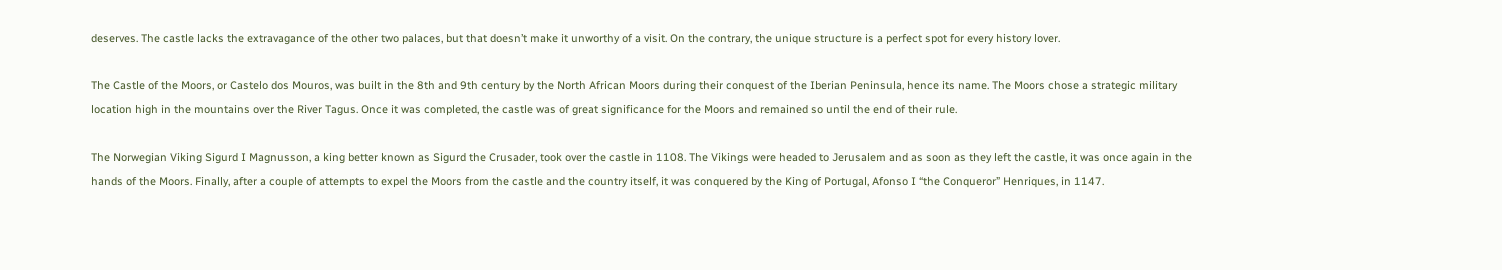deserves. The castle lacks the extravagance of the other two palaces, but that doesn’t make it unworthy of a visit. On the contrary, the unique structure is a perfect spot for every history lover.

The Castle of the Moors, or Castelo dos Mouros, was built in the 8th and 9th century by the North African Moors during their conquest of the Iberian Peninsula, hence its name. The Moors chose a strategic military location high in the mountains over the River Tagus. Once it was completed, the castle was of great significance for the Moors and remained so until the end of their rule.

The Norwegian Viking Sigurd I Magnusson, a king better known as Sigurd the Crusader, took over the castle in 1108. The Vikings were headed to Jerusalem and as soon as they left the castle, it was once again in the hands of the Moors. Finally, after a couple of attempts to expel the Moors from the castle and the country itself, it was conquered by the King of Portugal, Afonso I “the Conqueror” Henriques, in 1147.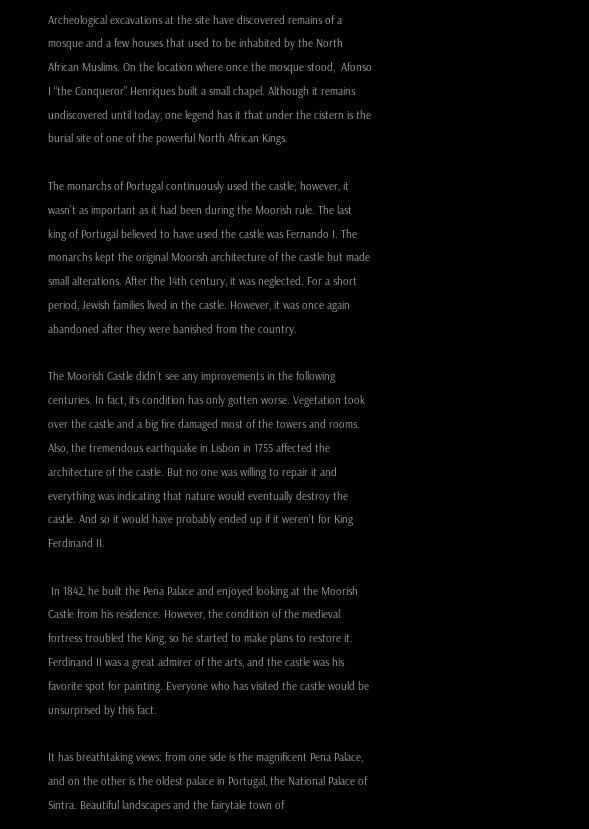Archeological excavations at the site have discovered remains of a mosque and a few houses that used to be inhabited by the North African Muslims. On the location where once the mosque stood,  Afonso I “the Conqueror” Henriques built a small chapel. Although it remains undiscovered until today, one legend has it that under the cistern is the burial site of one of the powerful North African Kings.

The monarchs of Portugal continuously used the castle; however, it wasn’t as important as it had been during the Moorish rule. The last king of Portugal believed to have used the castle was Fernando I. The monarchs kept the original Moorish architecture of the castle but made small alterations. After the 14th century, it was neglected. For a short period, Jewish families lived in the castle. However, it was once again abandoned after they were banished from the country.

The Moorish Castle didn’t see any improvements in the following centuries. In fact, its condition has only gotten worse. Vegetation took over the castle and a big fire damaged most of the towers and rooms. Also, the tremendous earthquake in Lisbon in 1755 affected the architecture of the castle. But no one was willing to repair it and everything was indicating that nature would eventually destroy the castle. And so it would have probably ended up if it weren’t for King Ferdinand II.

 In 1842, he built the Pena Palace and enjoyed looking at the Moorish Castle from his residence. However, the condition of the medieval fortress troubled the King, so he started to make plans to restore it. Ferdinand II was a great admirer of the arts, and the castle was his favorite spot for painting. Everyone who has visited the castle would be unsurprised by this fact.

It has breathtaking views: from one side is the magnificent Pena Palace, and on the other is the oldest palace in Portugal, the National Palace of Sintra. Beautiful landscapes and the fairytale town of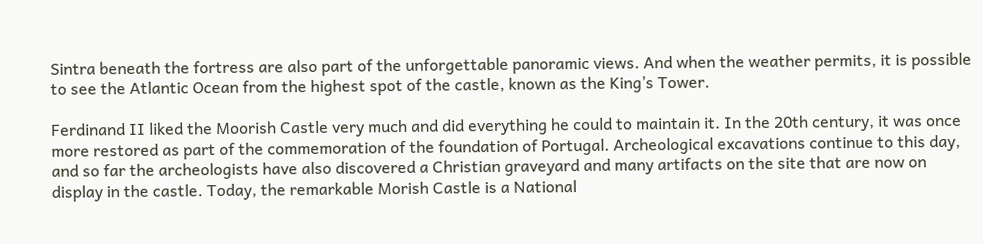Sintra beneath the fortress are also part of the unforgettable panoramic views. And when the weather permits, it is possible to see the Atlantic Ocean from the highest spot of the castle, known as the King’s Tower.

Ferdinand II liked the Moorish Castle very much and did everything he could to maintain it. In the 20th century, it was once more restored as part of the commemoration of the foundation of Portugal. Archeological excavations continue to this day, and so far the archeologists have also discovered a Christian graveyard and many artifacts on the site that are now on display in the castle. Today, the remarkable Morish Castle is a National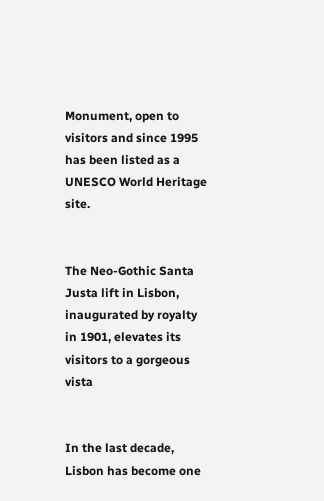Monument, open to visitors and since 1995 has been listed as a UNESCO World Heritage site.


The Neo-Gothic Santa Justa lift in Lisbon, inaugurated by royalty in 1901, elevates its visitors to a gorgeous vista


In the last decade, Lisbon has become one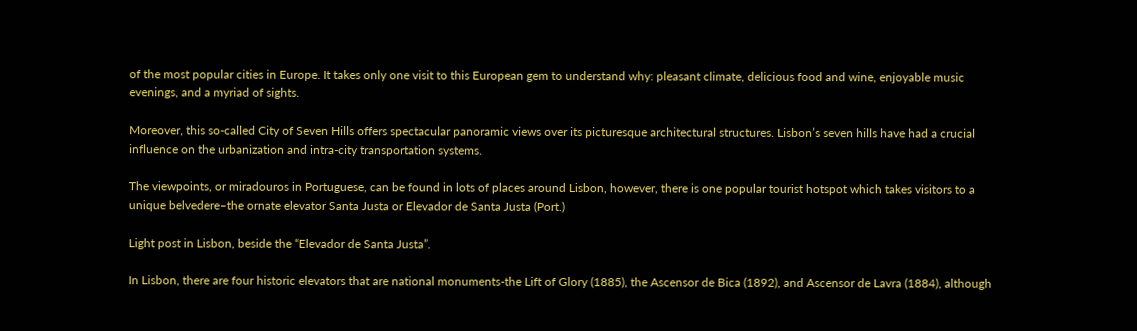of the most popular cities in Europe. It takes only one visit to this European gem to understand why: pleasant climate, delicious food and wine, enjoyable music evenings, and a myriad of sights.

Moreover, this so-called City of Seven Hills offers spectacular panoramic views over its picturesque architectural structures. Lisbon’s seven hills have had a crucial influence on the urbanization and intra-city transportation systems.

The viewpoints, or miradouros in Portuguese, can be found in lots of places around Lisbon, however, there is one popular tourist hotspot which takes visitors to a unique belvedere–the ornate elevator Santa Justa or Elevador de Santa Justa (Port.)

Light post in Lisbon, beside the “Elevador de Santa Justa”.

In Lisbon, there are four historic elevators that are national monuments-the Lift of Glory (1885), the Ascensor de Bica (1892), and Ascensor de Lavra (1884), although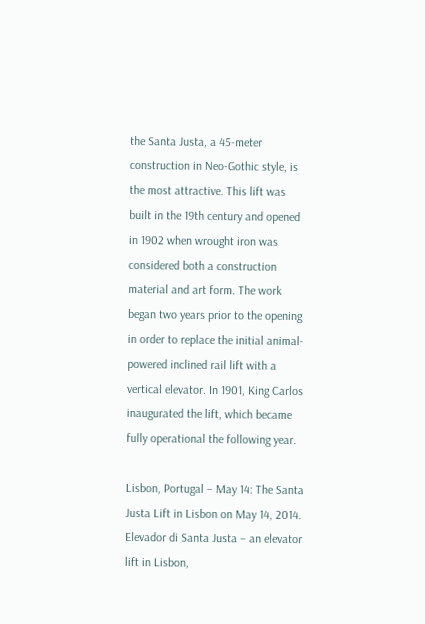the Santa Justa, a 45-meter construction in Neo-Gothic style, is the most attractive. This lift was built in the 19th century and opened in 1902 when wrought iron was considered both a construction material and art form. The work began two years prior to the opening in order to replace the initial animal-powered inclined rail lift with a vertical elevator. In 1901, King Carlos inaugurated the lift, which became fully operational the following year.

Lisbon, Portugal – May 14: The Santa Justa Lift in Lisbon on May 14, 2014. Elevador di Santa Justa – an elevator lift in Lisbon,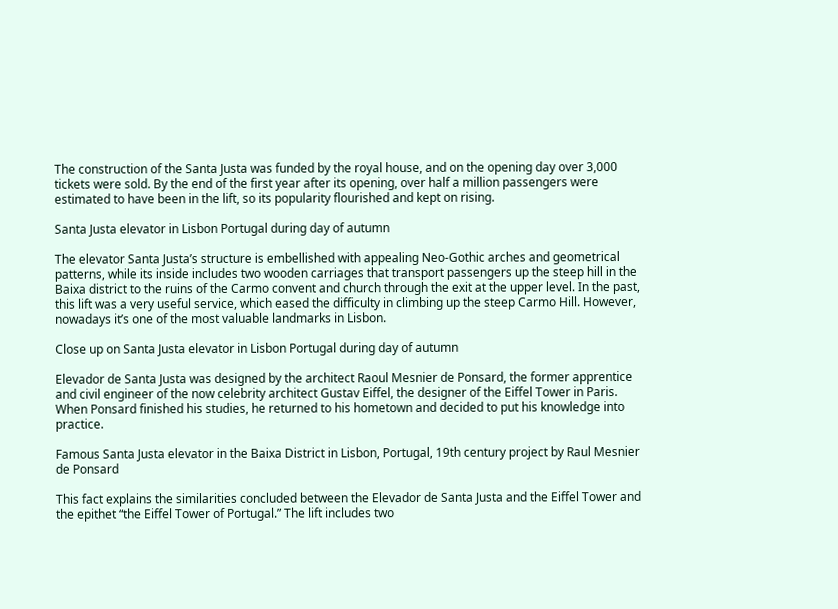The construction of the Santa Justa was funded by the royal house, and on the opening day over 3,000 tickets were sold. By the end of the first year after its opening, over half a million passengers were estimated to have been in the lift, so its popularity flourished and kept on rising.

Santa Justa elevator in Lisbon Portugal during day of autumn

The elevator Santa Justa’s structure is embellished with appealing Neo-Gothic arches and geometrical patterns, while its inside includes two wooden carriages that transport passengers up the steep hill in the Baixa district to the ruins of the Carmo convent and church through the exit at the upper level. In the past, this lift was a very useful service, which eased the difficulty in climbing up the steep Carmo Hill. However, nowadays it’s one of the most valuable landmarks in Lisbon.

Close up on Santa Justa elevator in Lisbon Portugal during day of autumn

Elevador de Santa Justa was designed by the architect Raoul Mesnier de Ponsard, the former apprentice and civil engineer of the now celebrity architect Gustav Eiffel, the designer of the Eiffel Tower in Paris. When Ponsard finished his studies, he returned to his hometown and decided to put his knowledge into practice.

Famous Santa Justa elevator in the Baixa District in Lisbon, Portugal, 19th century project by Raul Mesnier de Ponsard

This fact explains the similarities concluded between the Elevador de Santa Justa and the Eiffel Tower and the epithet “the Eiffel Tower of Portugal.” The lift includes two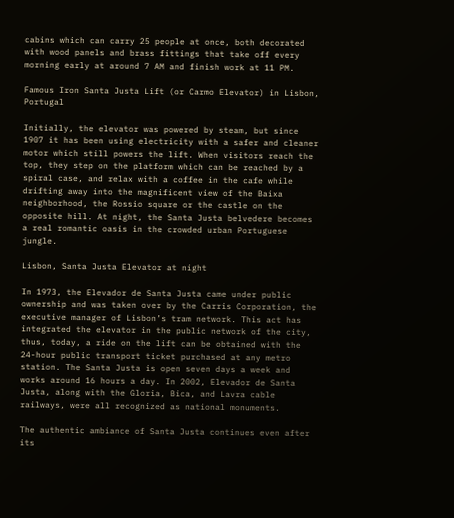cabins which can carry 25 people at once, both decorated with wood panels and brass fittings that take off every morning early at around 7 AM and finish work at 11 PM.

Famous Iron Santa Justa Lift (or Carmo Elevator) in Lisbon, Portugal

Initially, the elevator was powered by steam, but since 1907 it has been using electricity with a safer and cleaner motor which still powers the lift. When visitors reach the top, they step on the platform which can be reached by a spiral case, and relax with a coffee in the cafe while drifting away into the magnificent view of the Baixa neighborhood, the Rossio square or the castle on the opposite hill. At night, the Santa Justa belvedere becomes a real romantic oasis in the crowded urban Portuguese jungle.

Lisbon, Santa Justa Elevator at night

In 1973, the Elevador de Santa Justa came under public ownership and was taken over by the Carris Corporation, the executive manager of Lisbon’s tram network. This act has integrated the elevator in the public network of the city, thus, today, a ride on the lift can be obtained with the 24-hour public transport ticket purchased at any metro station. The Santa Justa is open seven days a week and works around 16 hours a day. In 2002, Elevador de Santa Justa, along with the Gloria, Bica, and Lavra cable railways, were all recognized as national monuments.

The authentic ambiance of Santa Justa continues even after its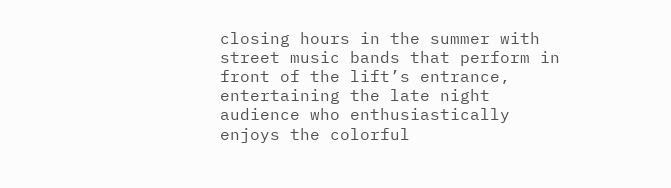closing hours in the summer with street music bands that perform in front of the lift’s entrance, entertaining the late night audience who enthusiastically enjoys the colorful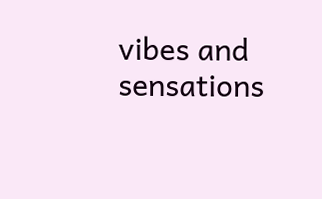vibes and sensations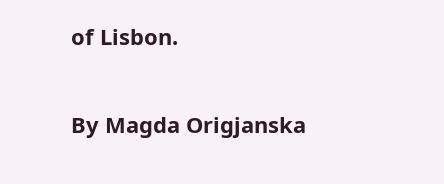of Lisbon.

By Magda Origjanska